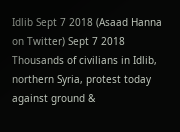Idlib Sept 7 2018 (Asaad Hanna on Twitter) Sept 7 2018
Thousands of civilians in Idlib, northern Syria, protest today against ground &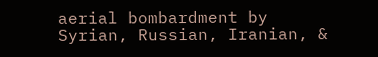aerial bombardment by Syrian, Russian, Iranian, &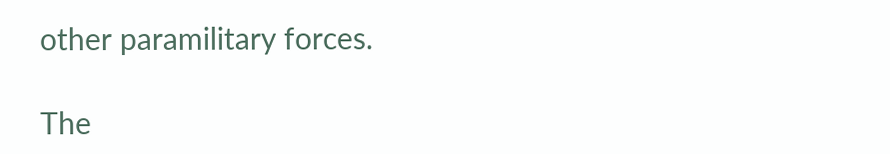other paramilitary forces.

The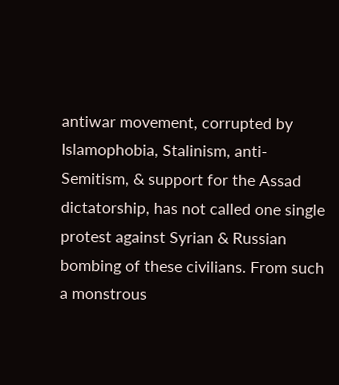antiwar movement, corrupted by Islamophobia, Stalinism, anti-Semitism, & support for the Assad dictatorship, has not called one single protest against Syrian & Russian bombing of these civilians. From such a monstrous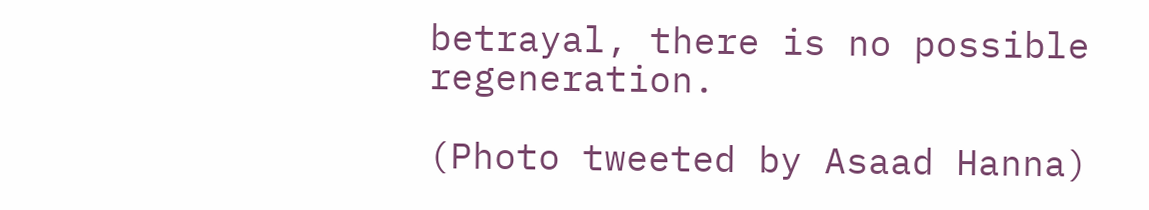betrayal, there is no possible regeneration.

(Photo tweeted by Asaad Hanna)